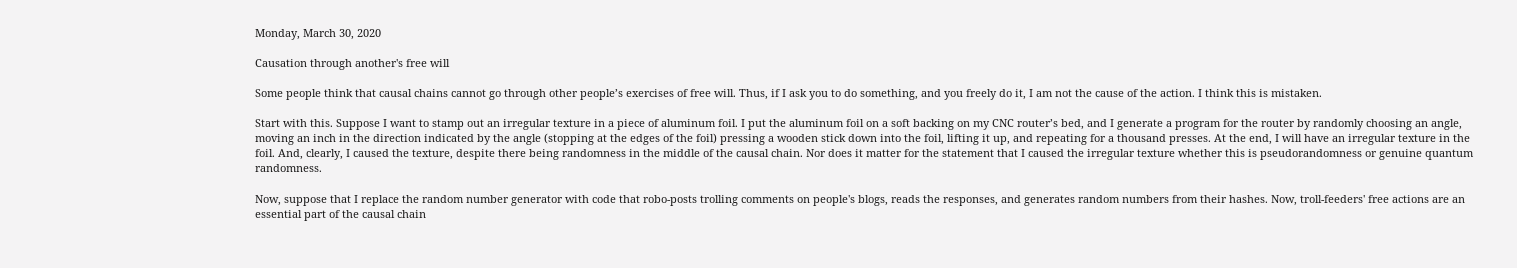Monday, March 30, 2020

Causation through another's free will

Some people think that causal chains cannot go through other people’s exercises of free will. Thus, if I ask you to do something, and you freely do it, I am not the cause of the action. I think this is mistaken.

Start with this. Suppose I want to stamp out an irregular texture in a piece of aluminum foil. I put the aluminum foil on a soft backing on my CNC router’s bed, and I generate a program for the router by randomly choosing an angle, moving an inch in the direction indicated by the angle (stopping at the edges of the foil) pressing a wooden stick down into the foil, lifting it up, and repeating for a thousand presses. At the end, I will have an irregular texture in the foil. And, clearly, I caused the texture, despite there being randomness in the middle of the causal chain. Nor does it matter for the statement that I caused the irregular texture whether this is pseudorandomness or genuine quantum randomness.

Now, suppose that I replace the random number generator with code that robo-posts trolling comments on people's blogs, reads the responses, and generates random numbers from their hashes. Now, troll-feeders' free actions are an essential part of the causal chain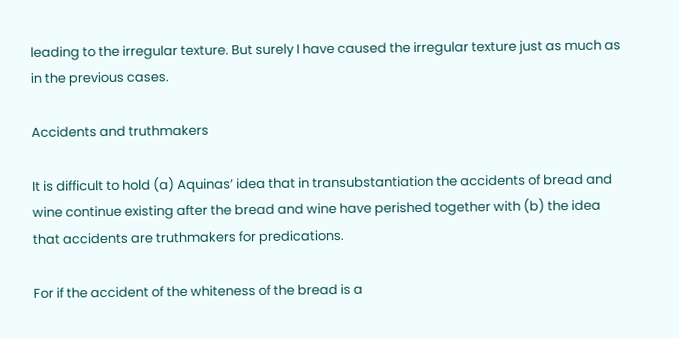leading to the irregular texture. But surely I have caused the irregular texture just as much as in the previous cases.

Accidents and truthmakers

It is difficult to hold (a) Aquinas’ idea that in transubstantiation the accidents of bread and wine continue existing after the bread and wine have perished together with (b) the idea that accidents are truthmakers for predications.

For if the accident of the whiteness of the bread is a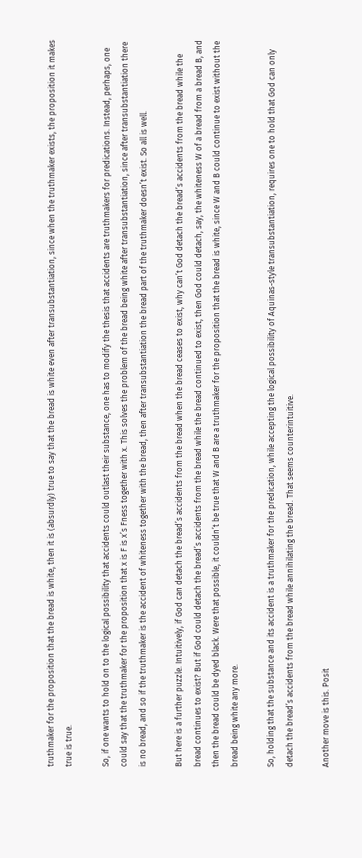truthmaker for the proposition that the bread is white, then it is (absurdly) true to say that the bread is white even after transubstantiation, since when the truthmaker exists, the proposition it makes true is true.

So, if one wants to hold on to the logical possibility that accidents could outlast their substance, one has to modify the thesis that accidents are truthmakers for predications. Instead, perhaps, one could say that the truthmaker for the proposition that x is F is x’s Fness together with x. This solves the problem of the bread being white after transubstantiation, since after transubstantiation there is no bread, and so if the truthmaker is the accident of whiteness together with the bread, then after transubstantiation the bread part of the truthmaker doesn’t exist. So all is well.

But here is a further puzzle. Intuitively, if God can detach the bread’s accidents from the bread when the bread ceases to exist, why can’t God detach the bread’s accidents from the bread while the bread continues to exist? But if God could detach the bread’s accidents from the bread while the bread continued to exist, then God could detach, say, the whiteness W of a bread from a bread B, and then the bread could be dyed black. Were that possible, it couldn’t be true that W and B are a truthmaker for the proposition that the bread is white, since W and B could continue to exist without the bread being white any more.

So, holding that the substance and its accident is a truthmaker for the predication, while accepting the logical possibility of Aquinas-style transubstantiation, requires one to hold that God can only detach the bread’s accidents from the bread while annihilating the bread. That seems counterintuitive.

Another move is this. Posit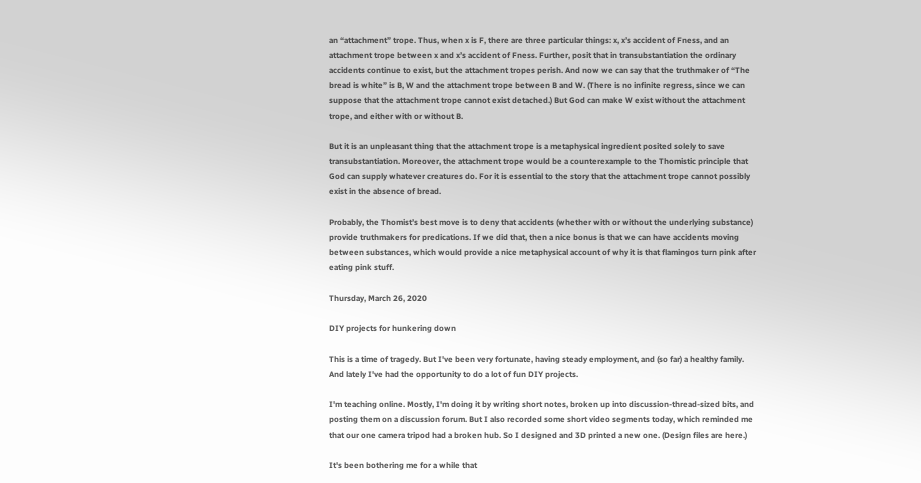an “attachment” trope. Thus, when x is F, there are three particular things: x, x’s accident of Fness, and an attachment trope between x and x’s accident of Fness. Further, posit that in transubstantiation the ordinary accidents continue to exist, but the attachment tropes perish. And now we can say that the truthmaker of “The bread is white” is B, W and the attachment trope between B and W. (There is no infinite regress, since we can suppose that the attachment trope cannot exist detached.) But God can make W exist without the attachment trope, and either with or without B.

But it is an unpleasant thing that the attachment trope is a metaphysical ingredient posited solely to save transubstantiation. Moreover, the attachment trope would be a counterexample to the Thomistic principle that God can supply whatever creatures do. For it is essential to the story that the attachment trope cannot possibly exist in the absence of bread.

Probably, the Thomist’s best move is to deny that accidents (whether with or without the underlying substance) provide truthmakers for predications. If we did that, then a nice bonus is that we can have accidents moving between substances, which would provide a nice metaphysical account of why it is that flamingos turn pink after eating pink stuff.

Thursday, March 26, 2020

DIY projects for hunkering down

This is a time of tragedy. But I've been very fortunate, having steady employment, and (so far) a healthy family. And lately I've had the opportunity to do a lot of fun DIY projects.

I'm teaching online. Mostly, I'm doing it by writing short notes, broken up into discussion-thread-sized bits, and posting them on a discussion forum. But I also recorded some short video segments today, which reminded me that our one camera tripod had a broken hub. So I designed and 3D printed a new one. (Design files are here.)

It's been bothering me for a while that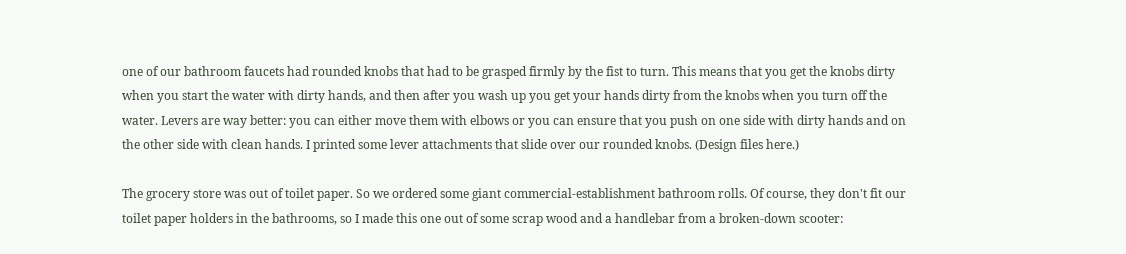one of our bathroom faucets had rounded knobs that had to be grasped firmly by the fist to turn. This means that you get the knobs dirty when you start the water with dirty hands, and then after you wash up you get your hands dirty from the knobs when you turn off the water. Levers are way better: you can either move them with elbows or you can ensure that you push on one side with dirty hands and on the other side with clean hands. I printed some lever attachments that slide over our rounded knobs. (Design files here.)

The grocery store was out of toilet paper. So we ordered some giant commercial-establishment bathroom rolls. Of course, they don't fit our toilet paper holders in the bathrooms, so I made this one out of some scrap wood and a handlebar from a broken-down scooter: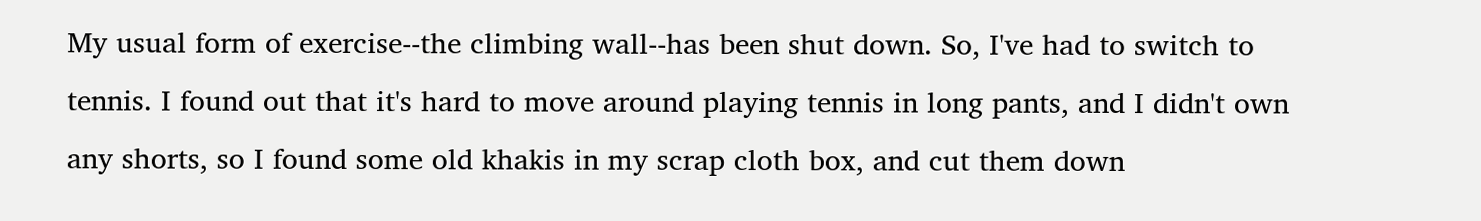My usual form of exercise--the climbing wall--has been shut down. So, I've had to switch to tennis. I found out that it's hard to move around playing tennis in long pants, and I didn't own any shorts, so I found some old khakis in my scrap cloth box, and cut them down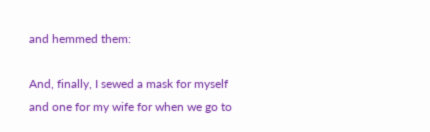and hemmed them:

And, finally, I sewed a mask for myself and one for my wife for when we go to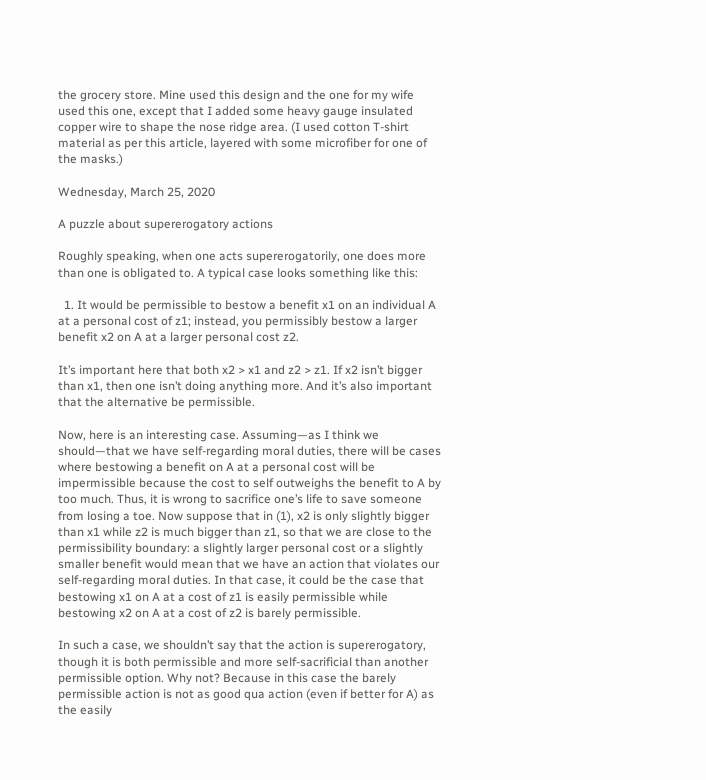the grocery store. Mine used this design and the one for my wife used this one, except that I added some heavy gauge insulated copper wire to shape the nose ridge area. (I used cotton T-shirt material as per this article, layered with some microfiber for one of the masks.)

Wednesday, March 25, 2020

A puzzle about supererogatory actions

Roughly speaking, when one acts supererogatorily, one does more than one is obligated to. A typical case looks something like this:

  1. It would be permissible to bestow a benefit x1 on an individual A at a personal cost of z1; instead, you permissibly bestow a larger benefit x2 on A at a larger personal cost z2.

It’s important here that both x2 > x1 and z2 > z1. If x2 isn’t bigger than x1, then one isn’t doing anything more. And it’s also important that the alternative be permissible.

Now, here is an interesting case. Assuming—as I think we should—that we have self-regarding moral duties, there will be cases where bestowing a benefit on A at a personal cost will be impermissible because the cost to self outweighs the benefit to A by too much. Thus, it is wrong to sacrifice one’s life to save someone from losing a toe. Now suppose that in (1), x2 is only slightly bigger than x1 while z2 is much bigger than z1, so that we are close to the permissibility boundary: a slightly larger personal cost or a slightly smaller benefit would mean that we have an action that violates our self-regarding moral duties. In that case, it could be the case that bestowing x1 on A at a cost of z1 is easily permissible while bestowing x2 on A at a cost of z2 is barely permissible.

In such a case, we shouldn’t say that the action is supererogatory, though it is both permissible and more self-sacrificial than another permissible option. Why not? Because in this case the barely permissible action is not as good qua action (even if better for A) as the easily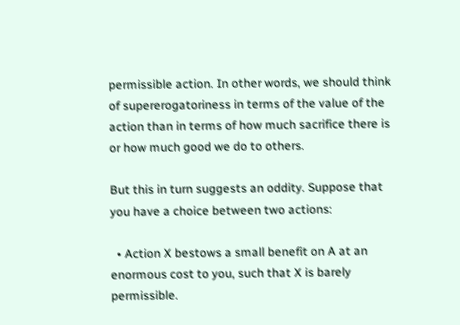permissible action. In other words, we should think of supererogatoriness in terms of the value of the action than in terms of how much sacrifice there is or how much good we do to others.

But this in turn suggests an oddity. Suppose that you have a choice between two actions:

  • Action X bestows a small benefit on A at an enormous cost to you, such that X is barely permissible.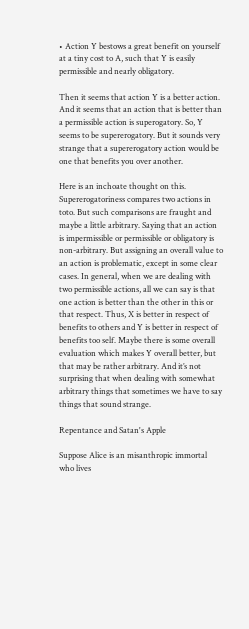• Action Y bestows a great benefit on yourself at a tiny cost to A, such that Y is easily permissible and nearly obligatory.

Then it seems that action Y is a better action. And it seems that an action that is better than a permissible action is superogatory. So, Y seems to be supererogatory. But it sounds very strange that a supererogatory action would be one that benefits you over another.

Here is an inchoate thought on this. Supererogatoriness compares two actions in toto. But such comparisons are fraught and maybe a little arbitrary. Saying that an action is impermissible or permissible or obligatory is non-arbitrary. But assigning an overall value to an action is problematic, except in some clear cases. In general, when we are dealing with two permissible actions, all we can say is that one action is better than the other in this or that respect. Thus, X is better in respect of benefits to others and Y is better in respect of benefits too self. Maybe there is some overall evaluation which makes Y overall better, but that may be rather arbitrary. And it’s not surprising that when dealing with somewhat arbitrary things that sometimes we have to say things that sound strange.

Repentance and Satan's Apple

Suppose Alice is an misanthropic immortal who lives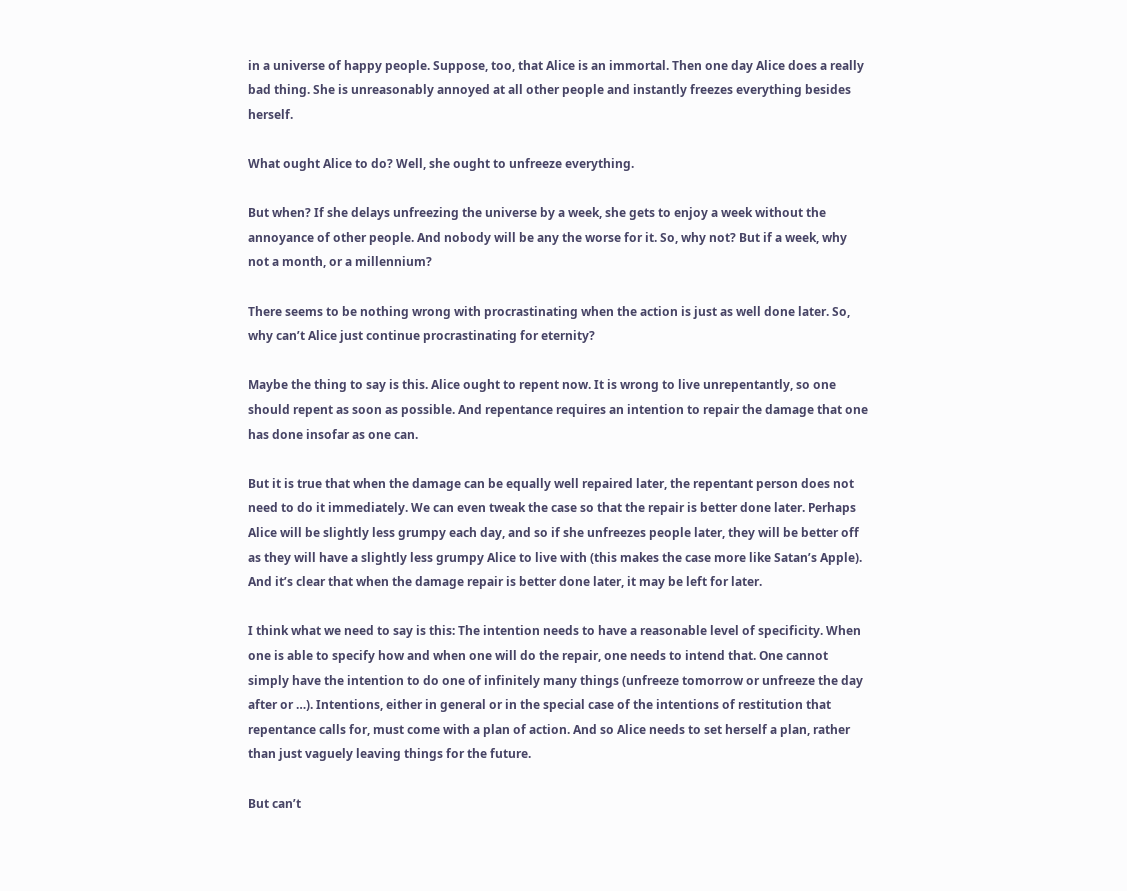in a universe of happy people. Suppose, too, that Alice is an immortal. Then one day Alice does a really bad thing. She is unreasonably annoyed at all other people and instantly freezes everything besides herself.

What ought Alice to do? Well, she ought to unfreeze everything.

But when? If she delays unfreezing the universe by a week, she gets to enjoy a week without the annoyance of other people. And nobody will be any the worse for it. So, why not? But if a week, why not a month, or a millennium?

There seems to be nothing wrong with procrastinating when the action is just as well done later. So, why can’t Alice just continue procrastinating for eternity?

Maybe the thing to say is this. Alice ought to repent now. It is wrong to live unrepentantly, so one should repent as soon as possible. And repentance requires an intention to repair the damage that one has done insofar as one can.

But it is true that when the damage can be equally well repaired later, the repentant person does not need to do it immediately. We can even tweak the case so that the repair is better done later. Perhaps Alice will be slightly less grumpy each day, and so if she unfreezes people later, they will be better off as they will have a slightly less grumpy Alice to live with (this makes the case more like Satan’s Apple). And it’s clear that when the damage repair is better done later, it may be left for later.

I think what we need to say is this: The intention needs to have a reasonable level of specificity. When one is able to specify how and when one will do the repair, one needs to intend that. One cannot simply have the intention to do one of infinitely many things (unfreeze tomorrow or unfreeze the day after or …). Intentions, either in general or in the special case of the intentions of restitution that repentance calls for, must come with a plan of action. And so Alice needs to set herself a plan, rather than just vaguely leaving things for the future.

But can’t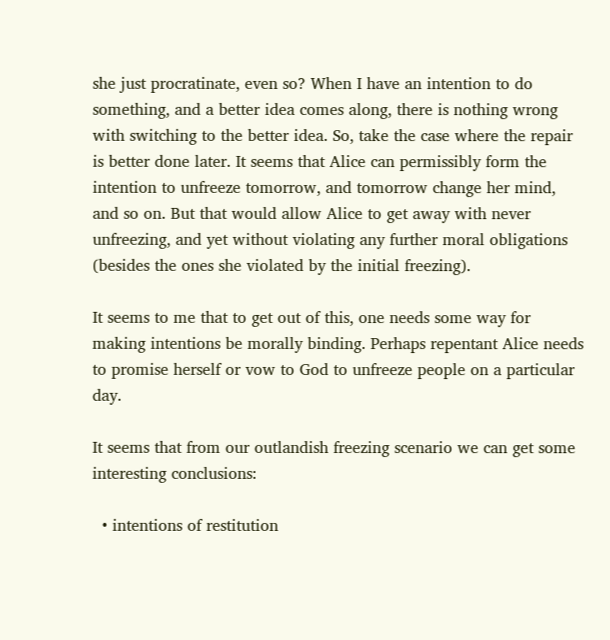she just procratinate, even so? When I have an intention to do something, and a better idea comes along, there is nothing wrong with switching to the better idea. So, take the case where the repair is better done later. It seems that Alice can permissibly form the intention to unfreeze tomorrow, and tomorrow change her mind, and so on. But that would allow Alice to get away with never unfreezing, and yet without violating any further moral obligations (besides the ones she violated by the initial freezing).

It seems to me that to get out of this, one needs some way for making intentions be morally binding. Perhaps repentant Alice needs to promise herself or vow to God to unfreeze people on a particular day.

It seems that from our outlandish freezing scenario we can get some interesting conclusions:

  • intentions of restitution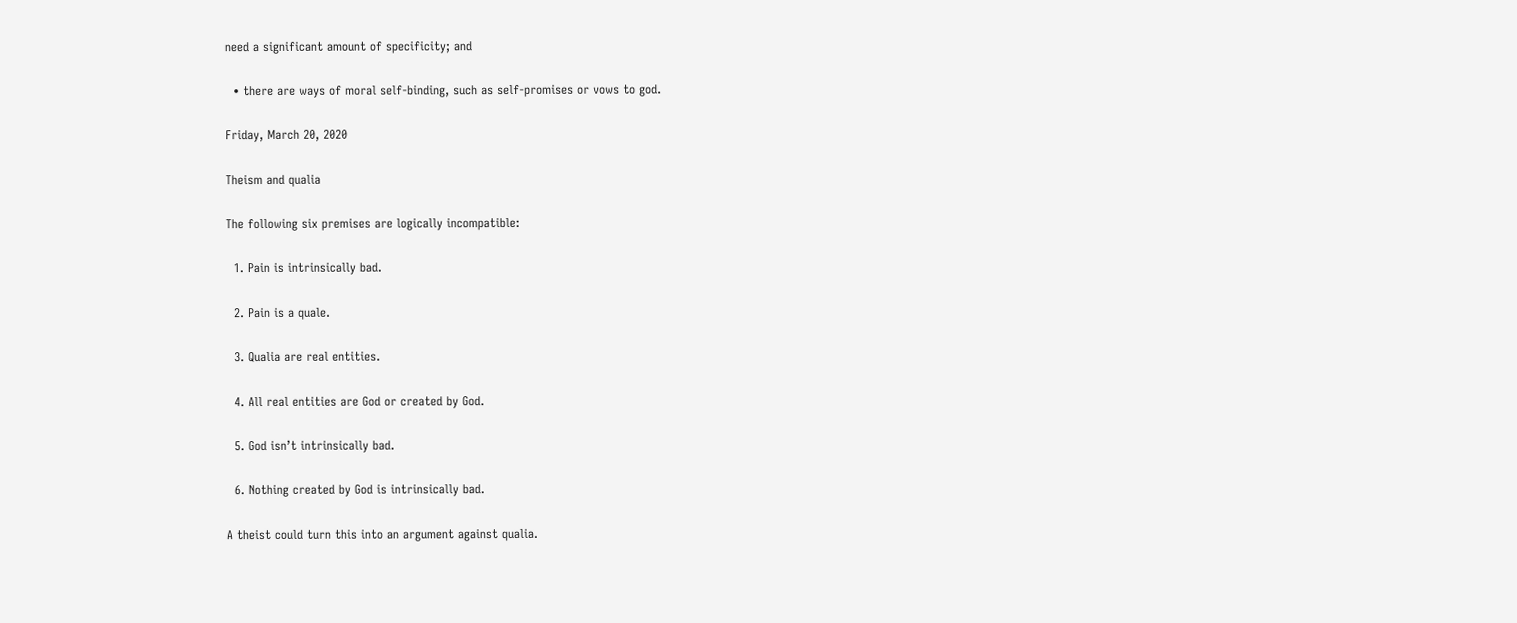need a significant amount of specificity; and

  • there are ways of moral self-binding, such as self-promises or vows to god.

Friday, March 20, 2020

Theism and qualia

The following six premises are logically incompatible:

  1. Pain is intrinsically bad.

  2. Pain is a quale.

  3. Qualia are real entities.

  4. All real entities are God or created by God.

  5. God isn’t intrinsically bad.

  6. Nothing created by God is intrinsically bad.

A theist could turn this into an argument against qualia.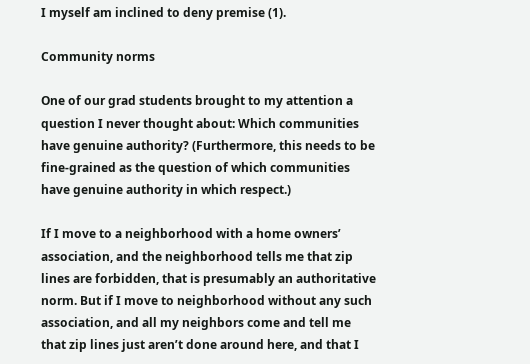I myself am inclined to deny premise (1).

Community norms

One of our grad students brought to my attention a question I never thought about: Which communities have genuine authority? (Furthermore, this needs to be fine-grained as the question of which communities have genuine authority in which respect.)

If I move to a neighborhood with a home owners’ association, and the neighborhood tells me that zip lines are forbidden, that is presumably an authoritative norm. But if I move to neighborhood without any such association, and all my neighbors come and tell me that zip lines just aren’t done around here, and that I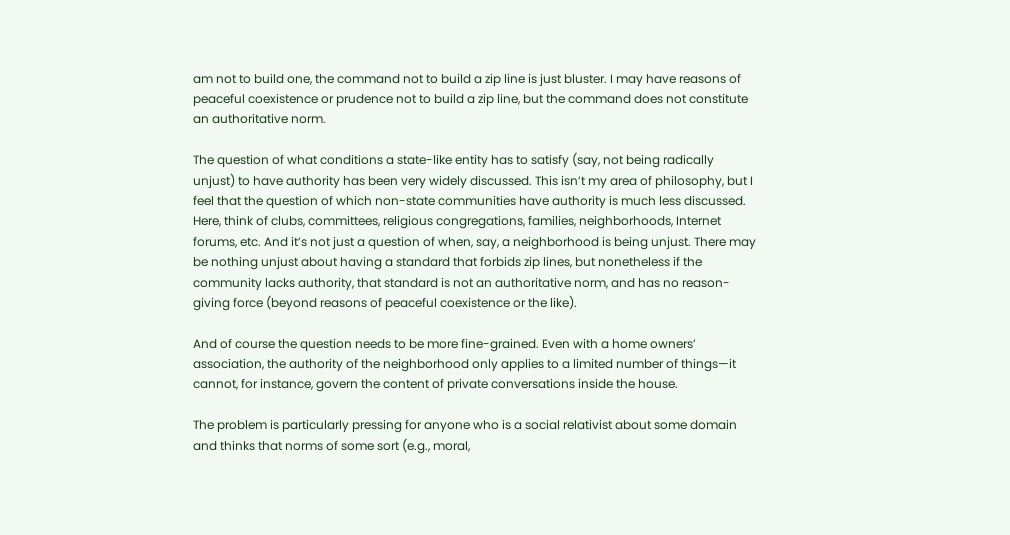am not to build one, the command not to build a zip line is just bluster. I may have reasons of peaceful coexistence or prudence not to build a zip line, but the command does not constitute an authoritative norm.

The question of what conditions a state-like entity has to satisfy (say, not being radically unjust) to have authority has been very widely discussed. This isn’t my area of philosophy, but I feel that the question of which non-state communities have authority is much less discussed. Here, think of clubs, committees, religious congregations, families, neighborhoods, Internet forums, etc. And it’s not just a question of when, say, a neighborhood is being unjust. There may be nothing unjust about having a standard that forbids zip lines, but nonetheless if the community lacks authority, that standard is not an authoritative norm, and has no reason-giving force (beyond reasons of peaceful coexistence or the like).

And of course the question needs to be more fine-grained. Even with a home owners’ association, the authority of the neighborhood only applies to a limited number of things—it cannot, for instance, govern the content of private conversations inside the house.

The problem is particularly pressing for anyone who is a social relativist about some domain and thinks that norms of some sort (e.g., moral,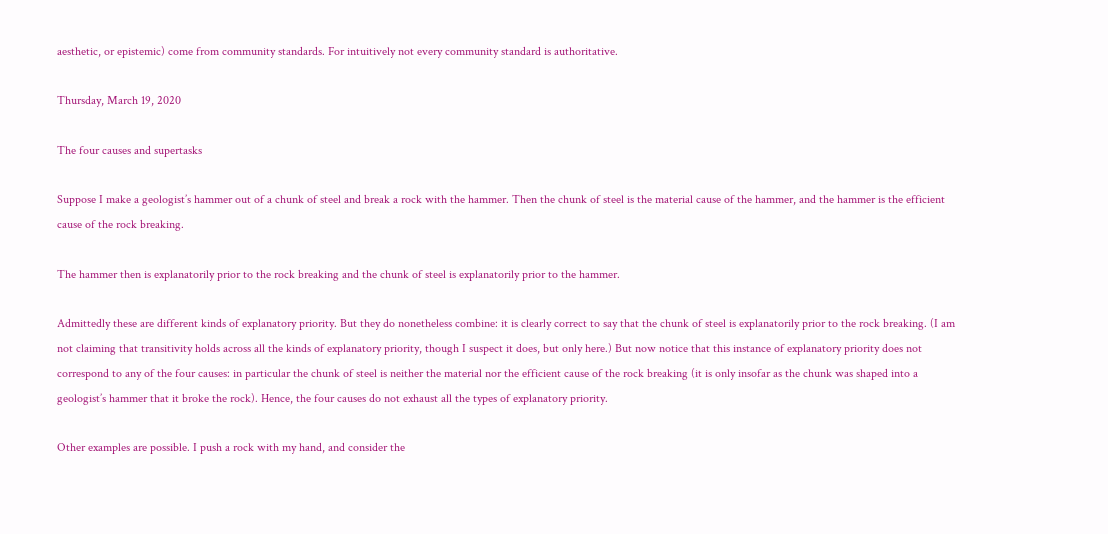aesthetic, or epistemic) come from community standards. For intuitively not every community standard is authoritative.

Thursday, March 19, 2020

The four causes and supertasks

Suppose I make a geologist’s hammer out of a chunk of steel and break a rock with the hammer. Then the chunk of steel is the material cause of the hammer, and the hammer is the efficient cause of the rock breaking.

The hammer then is explanatorily prior to the rock breaking and the chunk of steel is explanatorily prior to the hammer.

Admittedly these are different kinds of explanatory priority. But they do nonetheless combine: it is clearly correct to say that the chunk of steel is explanatorily prior to the rock breaking. (I am not claiming that transitivity holds across all the kinds of explanatory priority, though I suspect it does, but only here.) But now notice that this instance of explanatory priority does not correspond to any of the four causes: in particular the chunk of steel is neither the material nor the efficient cause of the rock breaking (it is only insofar as the chunk was shaped into a geologist’s hammer that it broke the rock). Hence, the four causes do not exhaust all the types of explanatory priority.

Other examples are possible. I push a rock with my hand, and consider the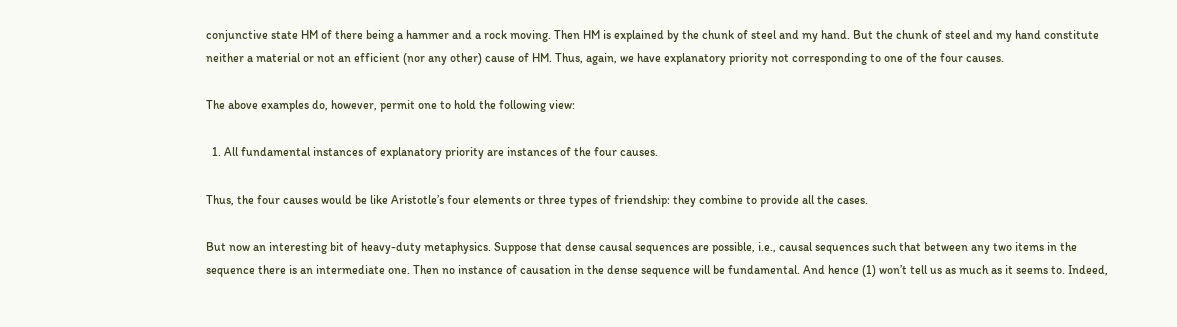conjunctive state HM of there being a hammer and a rock moving. Then HM is explained by the chunk of steel and my hand. But the chunk of steel and my hand constitute neither a material or not an efficient (nor any other) cause of HM. Thus, again, we have explanatory priority not corresponding to one of the four causes.

The above examples do, however, permit one to hold the following view:

  1. All fundamental instances of explanatory priority are instances of the four causes.

Thus, the four causes would be like Aristotle’s four elements or three types of friendship: they combine to provide all the cases.

But now an interesting bit of heavy-duty metaphysics. Suppose that dense causal sequences are possible, i.e., causal sequences such that between any two items in the sequence there is an intermediate one. Then no instance of causation in the dense sequence will be fundamental. And hence (1) won’t tell us as much as it seems to. Indeed,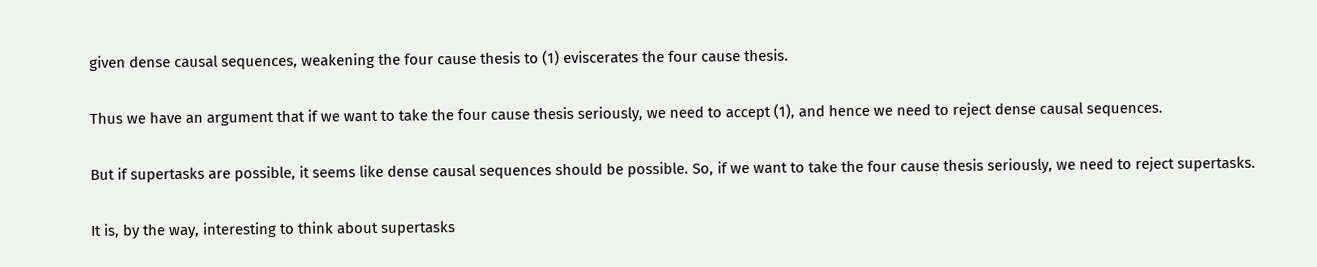given dense causal sequences, weakening the four cause thesis to (1) eviscerates the four cause thesis.

Thus we have an argument that if we want to take the four cause thesis seriously, we need to accept (1), and hence we need to reject dense causal sequences.

But if supertasks are possible, it seems like dense causal sequences should be possible. So, if we want to take the four cause thesis seriously, we need to reject supertasks.

It is, by the way, interesting to think about supertasks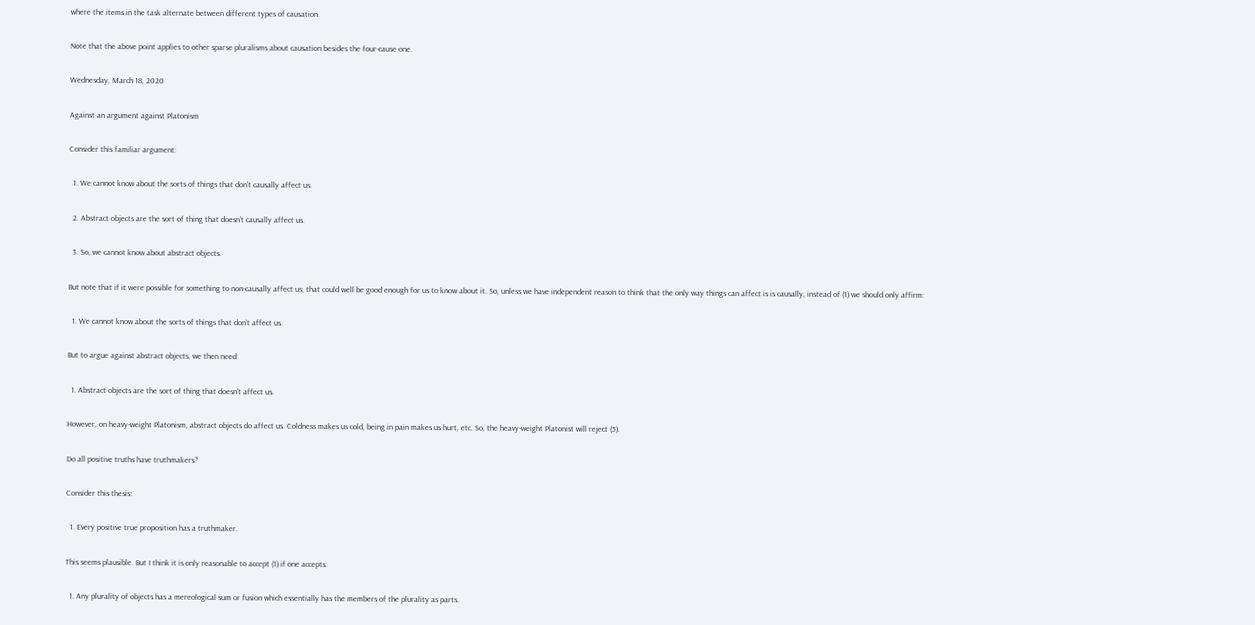where the items in the task alternate between different types of causation.

Note that the above point applies to other sparse pluralisms about causation besides the four-cause one.

Wednesday, March 18, 2020

Against an argument against Platonism

Consider this familiar argument:

  1. We cannot know about the sorts of things that don’t causally affect us.

  2. Abstract objects are the sort of thing that doesn’t causally affect us.

  3. So, we cannot know about abstract objects.

But note that if it were possible for something to non-causally affect us, that could well be good enough for us to know about it. So, unless we have independent reason to think that the only way things can affect is is causally, instead of (1) we should only affirm:

  1. We cannot know about the sorts of things that don’t affect us.

But to argue against abstract objects, we then need:

  1. Abstract objects are the sort of thing that doesn’t affect us.

However, on heavy-weight Platonism, abstract objects do affect us. Coldness makes us cold, being in pain makes us hurt, etc. So, the heavy-weight Platonist will reject (5).

Do all positive truths have truthmakers?

Consider this thesis:

  1. Every positive true proposition has a truthmaker.

This seems plausible. But I think it is only reasonable to accept (1) if one accepts:

  1. Any plurality of objects has a mereological sum or fusion which essentially has the members of the plurality as parts.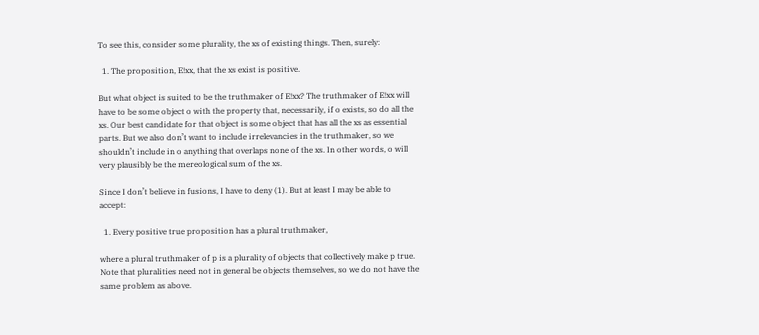To see this, consider some plurality, the xs of existing things. Then, surely:

  1. The proposition, E!xx, that the xs exist is positive.

But what object is suited to be the truthmaker of E!xx? The truthmaker of E!xx will have to be some object o with the property that, necessarily, if o exists, so do all the xs. Our best candidate for that object is some object that has all the xs as essential parts. But we also don’t want to include irrelevancies in the truthmaker, so we shouldn’t include in o anything that overlaps none of the xs. In other words, o will very plausibly be the mereological sum of the xs.

Since I don’t believe in fusions, I have to deny (1). But at least I may be able to accept:

  1. Every positive true proposition has a plural truthmaker,

where a plural truthmaker of p is a plurality of objects that collectively make p true. Note that pluralities need not in general be objects themselves, so we do not have the same problem as above.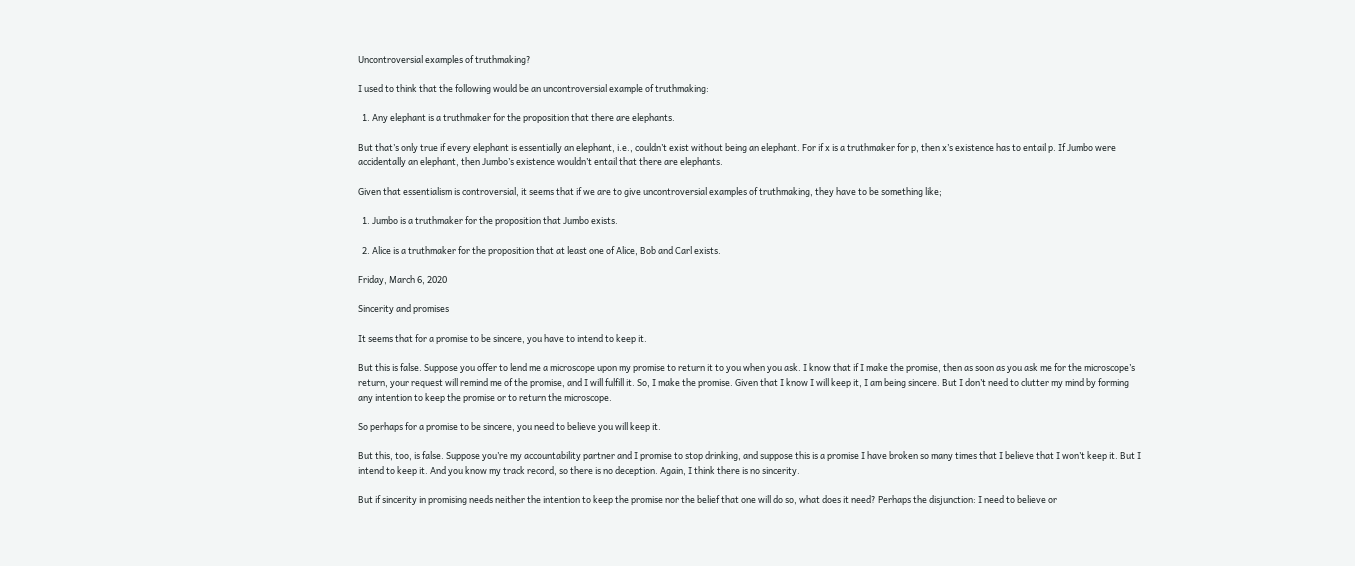Uncontroversial examples of truthmaking?

I used to think that the following would be an uncontroversial example of truthmaking:

  1. Any elephant is a truthmaker for the proposition that there are elephants.

But that’s only true if every elephant is essentially an elephant, i.e., couldn’t exist without being an elephant. For if x is a truthmaker for p, then x’s existence has to entail p. If Jumbo were accidentally an elephant, then Jumbo’s existence wouldn’t entail that there are elephants.

Given that essentialism is controversial, it seems that if we are to give uncontroversial examples of truthmaking, they have to be something like;

  1. Jumbo is a truthmaker for the proposition that Jumbo exists.

  2. Alice is a truthmaker for the proposition that at least one of Alice, Bob and Carl exists.

Friday, March 6, 2020

Sincerity and promises

It seems that for a promise to be sincere, you have to intend to keep it.

But this is false. Suppose you offer to lend me a microscope upon my promise to return it to you when you ask. I know that if I make the promise, then as soon as you ask me for the microscope’s return, your request will remind me of the promise, and I will fulfill it. So, I make the promise. Given that I know I will keep it, I am being sincere. But I don’t need to clutter my mind by forming any intention to keep the promise or to return the microscope.

So perhaps for a promise to be sincere, you need to believe you will keep it.

But this, too, is false. Suppose you’re my accountability partner and I promise to stop drinking, and suppose this is a promise I have broken so many times that I believe that I won’t keep it. But I intend to keep it. And you know my track record, so there is no deception. Again, I think there is no sincerity.

But if sincerity in promising needs neither the intention to keep the promise nor the belief that one will do so, what does it need? Perhaps the disjunction: I need to believe or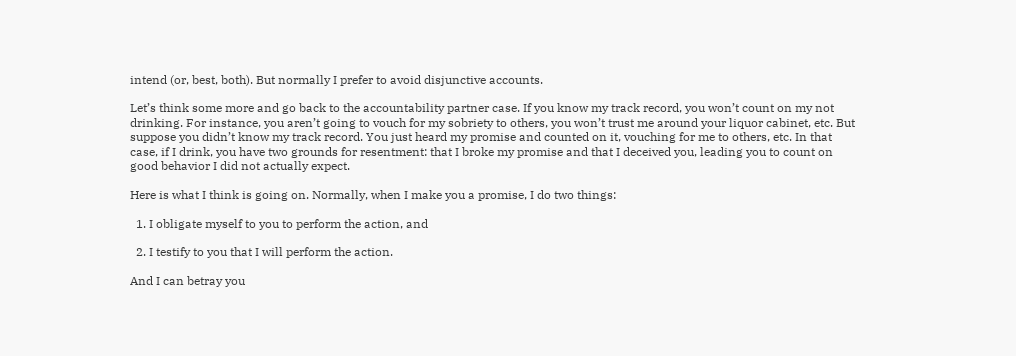intend (or, best, both). But normally I prefer to avoid disjunctive accounts.

Let’s think some more and go back to the accountability partner case. If you know my track record, you won’t count on my not drinking. For instance, you aren’t going to vouch for my sobriety to others, you won’t trust me around your liquor cabinet, etc. But suppose you didn’t know my track record. You just heard my promise and counted on it, vouching for me to others, etc. In that case, if I drink, you have two grounds for resentment: that I broke my promise and that I deceived you, leading you to count on good behavior I did not actually expect.

Here is what I think is going on. Normally, when I make you a promise, I do two things:

  1. I obligate myself to you to perform the action, and

  2. I testify to you that I will perform the action.

And I can betray you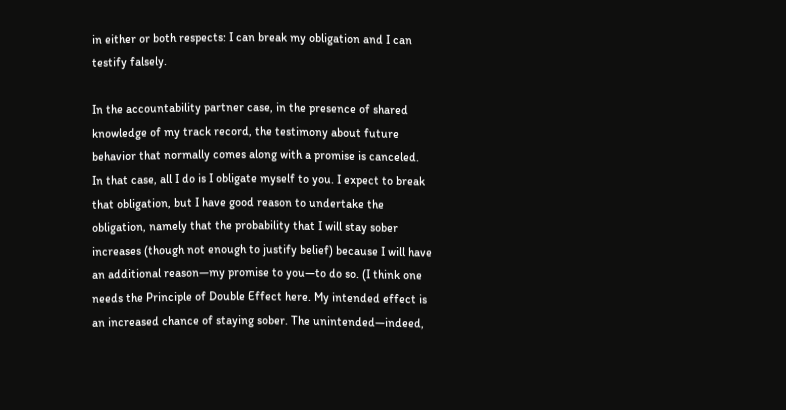in either or both respects: I can break my obligation and I can testify falsely.

In the accountability partner case, in the presence of shared knowledge of my track record, the testimony about future behavior that normally comes along with a promise is canceled. In that case, all I do is I obligate myself to you. I expect to break that obligation, but I have good reason to undertake the obligation, namely that the probability that I will stay sober increases (though not enough to justify belief) because I will have an additional reason—my promise to you—to do so. (I think one needs the Principle of Double Effect here. My intended effect is an increased chance of staying sober. The unintended—indeed,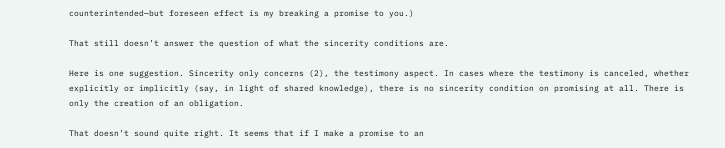counterintended—but foreseen effect is my breaking a promise to you.)

That still doesn’t answer the question of what the sincerity conditions are.

Here is one suggestion. Sincerity only concerns (2), the testimony aspect. In cases where the testimony is canceled, whether explicitly or implicitly (say, in light of shared knowledge), there is no sincerity condition on promising at all. There is only the creation of an obligation.

That doesn’t sound quite right. It seems that if I make a promise to an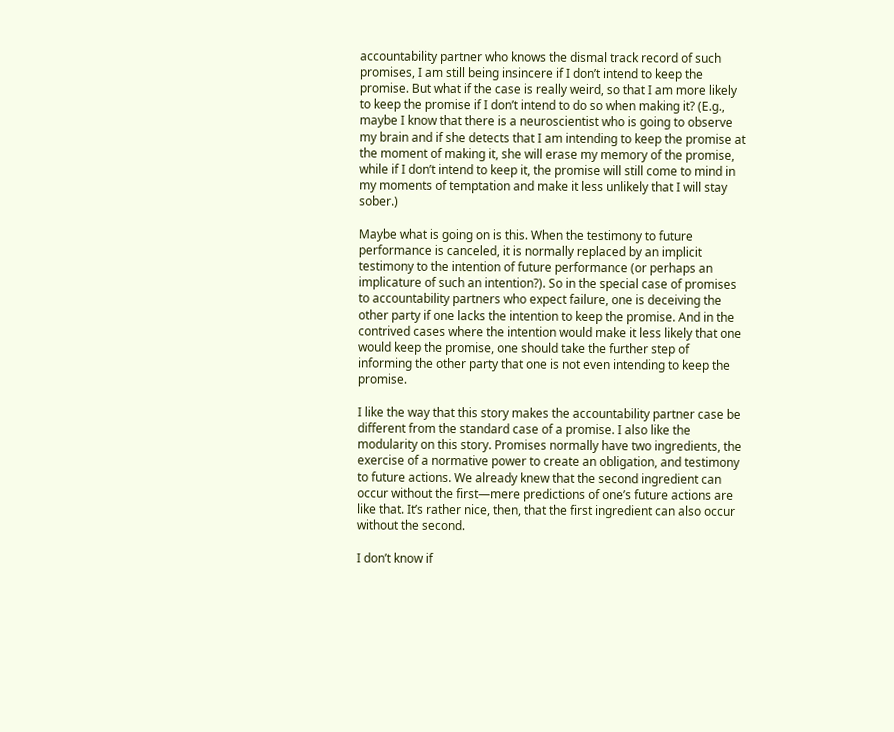accountability partner who knows the dismal track record of such promises, I am still being insincere if I don’t intend to keep the promise. But what if the case is really weird, so that I am more likely to keep the promise if I don’t intend to do so when making it? (E.g., maybe I know that there is a neuroscientist who is going to observe my brain and if she detects that I am intending to keep the promise at the moment of making it, she will erase my memory of the promise, while if I don’t intend to keep it, the promise will still come to mind in my moments of temptation and make it less unlikely that I will stay sober.)

Maybe what is going on is this. When the testimony to future performance is canceled, it is normally replaced by an implicit testimony to the intention of future performance (or perhaps an implicature of such an intention?). So in the special case of promises to accountability partners who expect failure, one is deceiving the other party if one lacks the intention to keep the promise. And in the contrived cases where the intention would make it less likely that one would keep the promise, one should take the further step of informing the other party that one is not even intending to keep the promise.

I like the way that this story makes the accountability partner case be different from the standard case of a promise. I also like the modularity on this story. Promises normally have two ingredients, the exercise of a normative power to create an obligation, and testimony to future actions. We already knew that the second ingredient can occur without the first—mere predictions of one’s future actions are like that. It’s rather nice, then, that the first ingredient can also occur without the second.

I don’t know if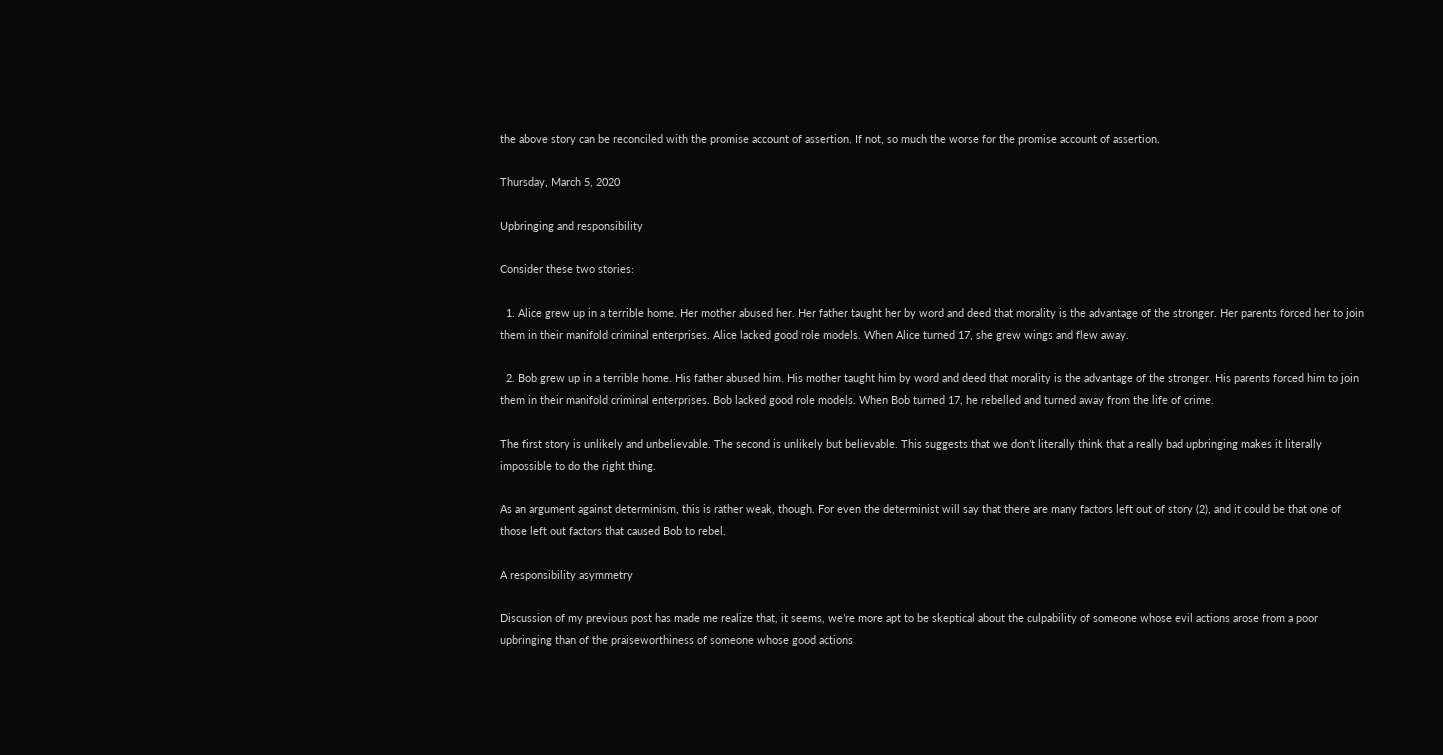the above story can be reconciled with the promise account of assertion. If not, so much the worse for the promise account of assertion.

Thursday, March 5, 2020

Upbringing and responsibility

Consider these two stories:

  1. Alice grew up in a terrible home. Her mother abused her. Her father taught her by word and deed that morality is the advantage of the stronger. Her parents forced her to join them in their manifold criminal enterprises. Alice lacked good role models. When Alice turned 17, she grew wings and flew away.

  2. Bob grew up in a terrible home. His father abused him. His mother taught him by word and deed that morality is the advantage of the stronger. His parents forced him to join them in their manifold criminal enterprises. Bob lacked good role models. When Bob turned 17, he rebelled and turned away from the life of crime.

The first story is unlikely and unbelievable. The second is unlikely but believable. This suggests that we don’t literally think that a really bad upbringing makes it literally impossible to do the right thing.

As an argument against determinism, this is rather weak, though. For even the determinist will say that there are many factors left out of story (2), and it could be that one of those left out factors that caused Bob to rebel.

A responsibility asymmetry

Discussion of my previous post has made me realize that, it seems, we’re more apt to be skeptical about the culpability of someone whose evil actions arose from a poor upbringing than of the praiseworthiness of someone whose good actions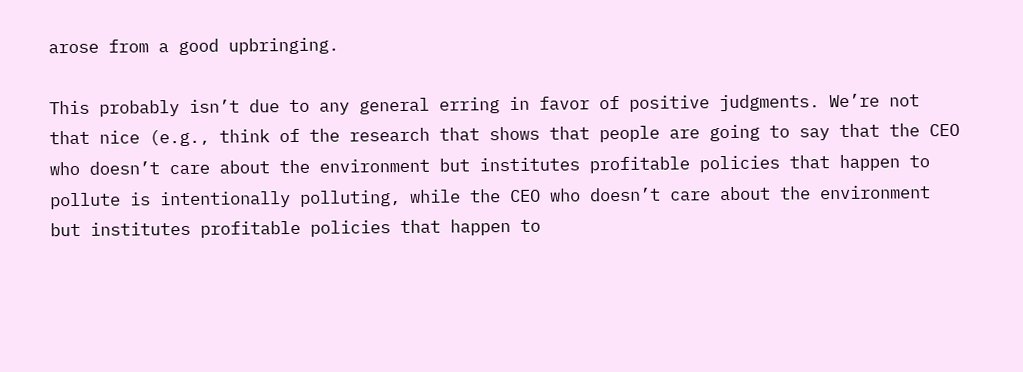arose from a good upbringing.

This probably isn’t due to any general erring in favor of positive judgments. We’re not that nice (e.g., think of the research that shows that people are going to say that the CEO who doesn’t care about the environment but institutes profitable policies that happen to pollute is intentionally polluting, while the CEO who doesn’t care about the environment but institutes profitable policies that happen to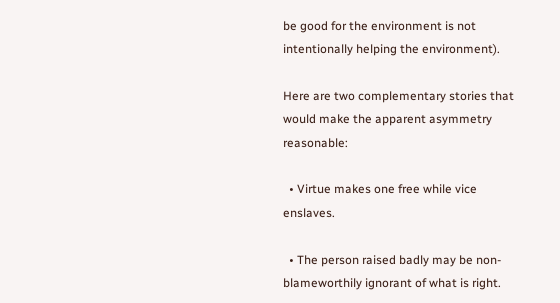be good for the environment is not intentionally helping the environment).

Here are two complementary stories that would make the apparent asymmetry reasonable:

  • Virtue makes one free while vice enslaves.

  • The person raised badly may be non-blameworthily ignorant of what is right.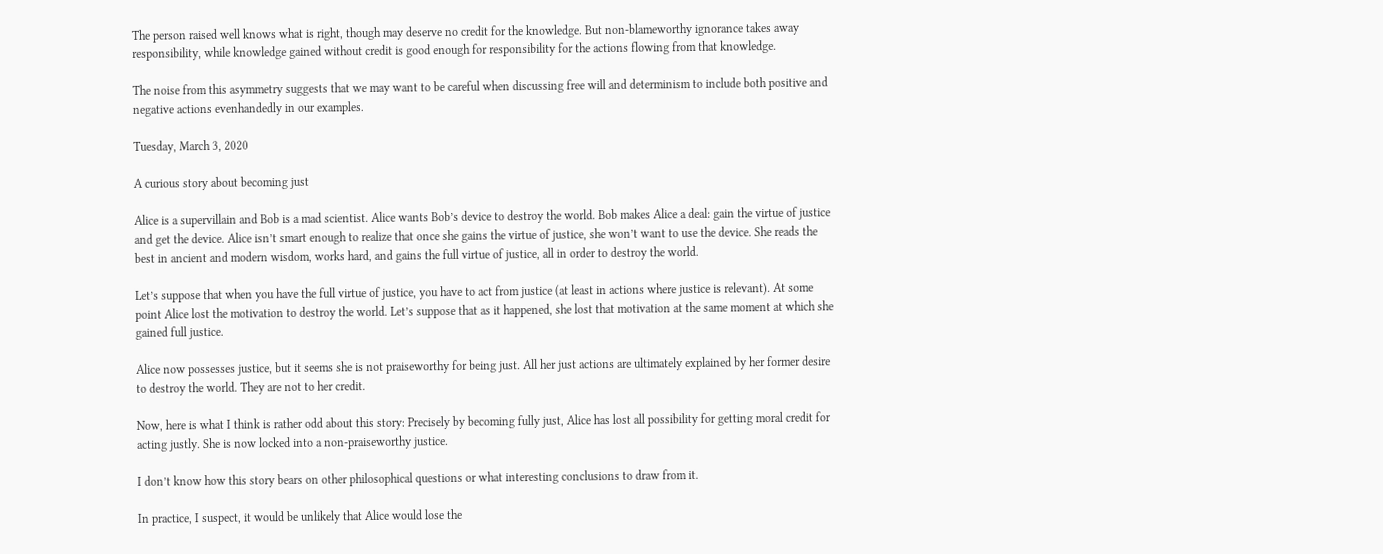The person raised well knows what is right, though may deserve no credit for the knowledge. But non-blameworthy ignorance takes away responsibility, while knowledge gained without credit is good enough for responsibility for the actions flowing from that knowledge.

The noise from this asymmetry suggests that we may want to be careful when discussing free will and determinism to include both positive and negative actions evenhandedly in our examples.

Tuesday, March 3, 2020

A curious story about becoming just

Alice is a supervillain and Bob is a mad scientist. Alice wants Bob’s device to destroy the world. Bob makes Alice a deal: gain the virtue of justice and get the device. Alice isn’t smart enough to realize that once she gains the virtue of justice, she won’t want to use the device. She reads the best in ancient and modern wisdom, works hard, and gains the full virtue of justice, all in order to destroy the world.

Let’s suppose that when you have the full virtue of justice, you have to act from justice (at least in actions where justice is relevant). At some point Alice lost the motivation to destroy the world. Let’s suppose that as it happened, she lost that motivation at the same moment at which she gained full justice.

Alice now possesses justice, but it seems she is not praiseworthy for being just. All her just actions are ultimately explained by her former desire to destroy the world. They are not to her credit.

Now, here is what I think is rather odd about this story: Precisely by becoming fully just, Alice has lost all possibility for getting moral credit for acting justly. She is now locked into a non-praiseworthy justice.

I don’t know how this story bears on other philosophical questions or what interesting conclusions to draw from it.

In practice, I suspect, it would be unlikely that Alice would lose the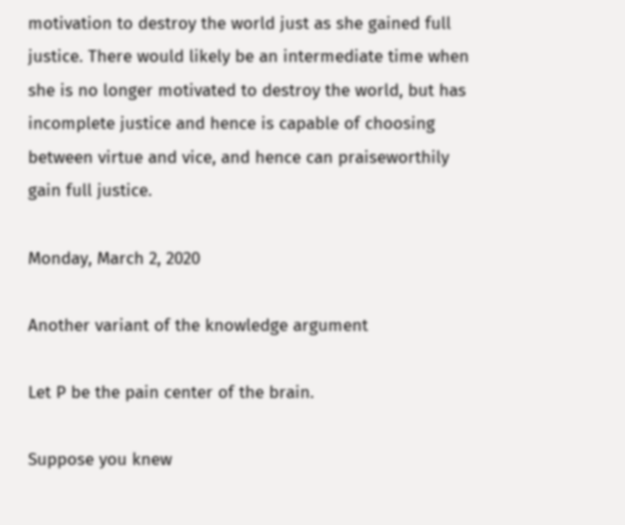motivation to destroy the world just as she gained full justice. There would likely be an intermediate time when she is no longer motivated to destroy the world, but has incomplete justice and hence is capable of choosing between virtue and vice, and hence can praiseworthily gain full justice.

Monday, March 2, 2020

Another variant of the knowledge argument

Let P be the pain center of the brain.

Suppose you knew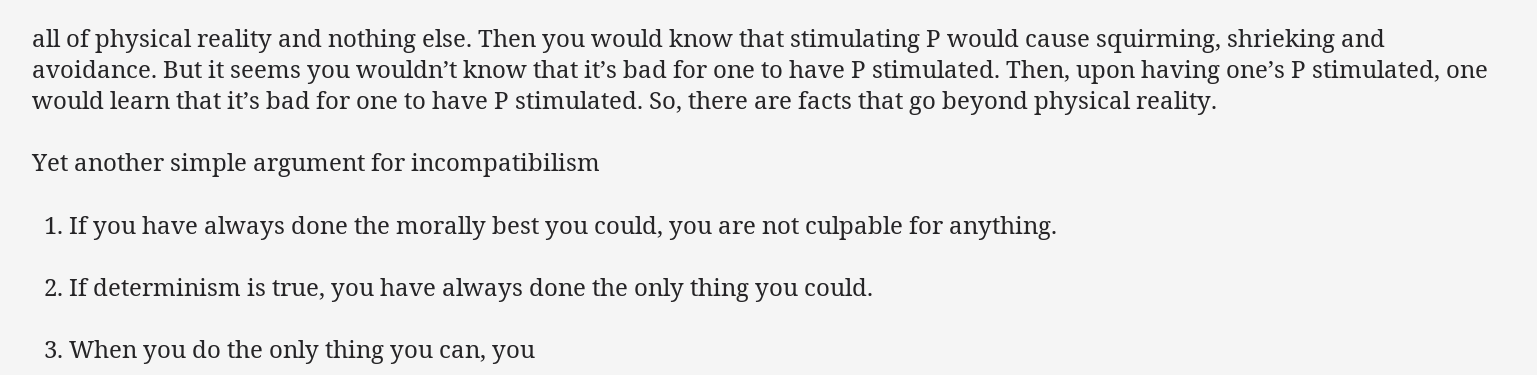all of physical reality and nothing else. Then you would know that stimulating P would cause squirming, shrieking and avoidance. But it seems you wouldn’t know that it’s bad for one to have P stimulated. Then, upon having one’s P stimulated, one would learn that it’s bad for one to have P stimulated. So, there are facts that go beyond physical reality.

Yet another simple argument for incompatibilism

  1. If you have always done the morally best you could, you are not culpable for anything.

  2. If determinism is true, you have always done the only thing you could.

  3. When you do the only thing you can, you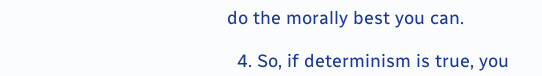do the morally best you can.

  4. So, if determinism is true, you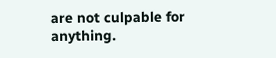are not culpable for anything.